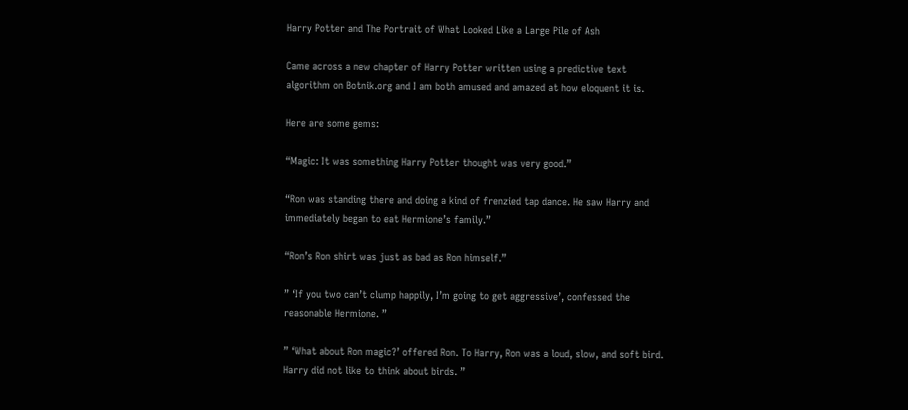Harry Potter and The Portrait of What Looked Like a Large Pile of Ash

Came across a new chapter of Harry Potter written using a predictive text algorithm on Botnik.org and I am both amused and amazed at how eloquent it is.

Here are some gems:

“Magic: It was something Harry Potter thought was very good.”

“Ron was standing there and doing a kind of frenzied tap dance. He saw Harry and immediately began to eat Hermione’s family.”

“Ron’s Ron shirt was just as bad as Ron himself.”

” ‘If you two can’t clump happily, I’m going to get aggressive’, confessed the reasonable Hermione. ”

” ‘What about Ron magic?’ offered Ron. To Harry, Ron was a loud, slow, and soft bird. Harry did not like to think about birds. ”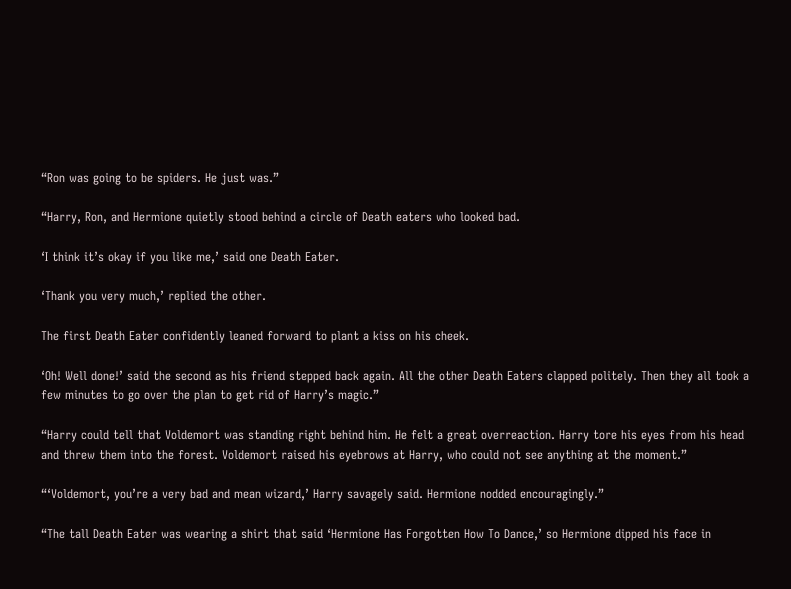“Ron was going to be spiders. He just was.”

“Harry, Ron, and Hermione quietly stood behind a circle of Death eaters who looked bad.

‘I think it’s okay if you like me,’ said one Death Eater.

‘Thank you very much,’ replied the other.

The first Death Eater confidently leaned forward to plant a kiss on his cheek.

‘Oh! Well done!’ said the second as his friend stepped back again. All the other Death Eaters clapped politely. Then they all took a few minutes to go over the plan to get rid of Harry’s magic.”

“Harry could tell that Voldemort was standing right behind him. He felt a great overreaction. Harry tore his eyes from his head and threw them into the forest. Voldemort raised his eyebrows at Harry, who could not see anything at the moment.”

“‘Voldemort, you’re a very bad and mean wizard,’ Harry savagely said. Hermione nodded encouragingly.”

“The tall Death Eater was wearing a shirt that said ‘Hermione Has Forgotten How To Dance,’ so Hermione dipped his face in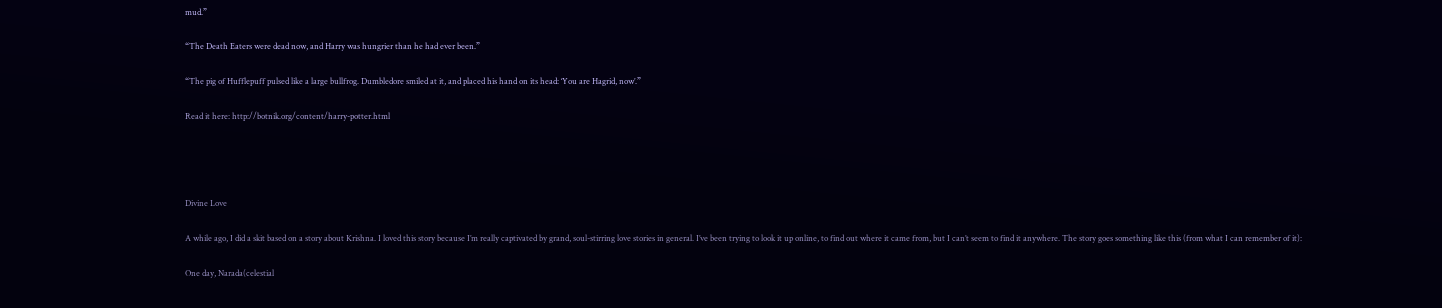mud.”

“The Death Eaters were dead now, and Harry was hungrier than he had ever been.”

“The pig of Hufflepuff pulsed like a large bullfrog. Dumbledore smiled at it, and placed his hand on its head: ‘You are Hagrid, now’.”

Read it here: http://botnik.org/content/harry-potter.html




Divine Love

A while ago, I did a skit based on a story about Krishna. I loved this story because I’m really captivated by grand, soul-stirring love stories in general. I’ve been trying to look it up online, to find out where it came from, but I can’t seem to find it anywhere. The story goes something like this (from what I can remember of it):

One day, Narada(celestial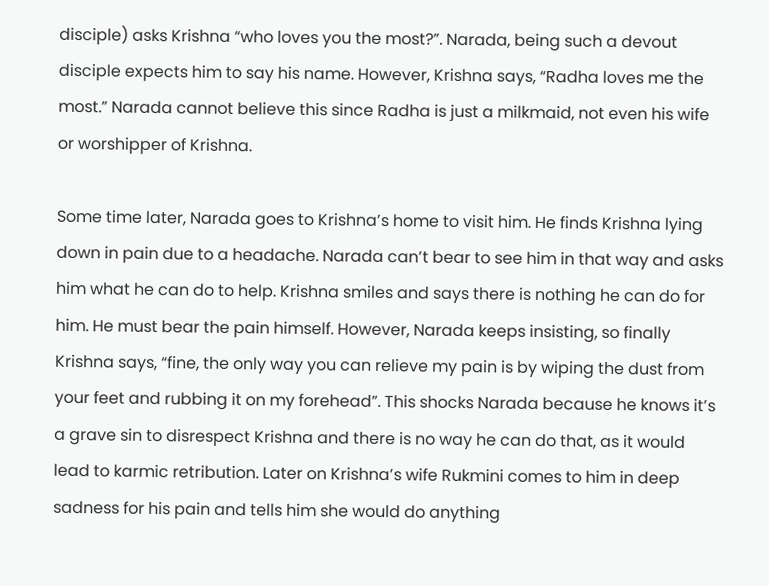disciple) asks Krishna “who loves you the most?”. Narada, being such a devout disciple expects him to say his name. However, Krishna says, “Radha loves me the most.” Narada cannot believe this since Radha is just a milkmaid, not even his wife or worshipper of Krishna.

Some time later, Narada goes to Krishna’s home to visit him. He finds Krishna lying down in pain due to a headache. Narada can’t bear to see him in that way and asks him what he can do to help. Krishna smiles and says there is nothing he can do for him. He must bear the pain himself. However, Narada keeps insisting, so finally Krishna says, “fine, the only way you can relieve my pain is by wiping the dust from your feet and rubbing it on my forehead”. This shocks Narada because he knows it’s a grave sin to disrespect Krishna and there is no way he can do that, as it would lead to karmic retribution. Later on Krishna’s wife Rukmini comes to him in deep sadness for his pain and tells him she would do anything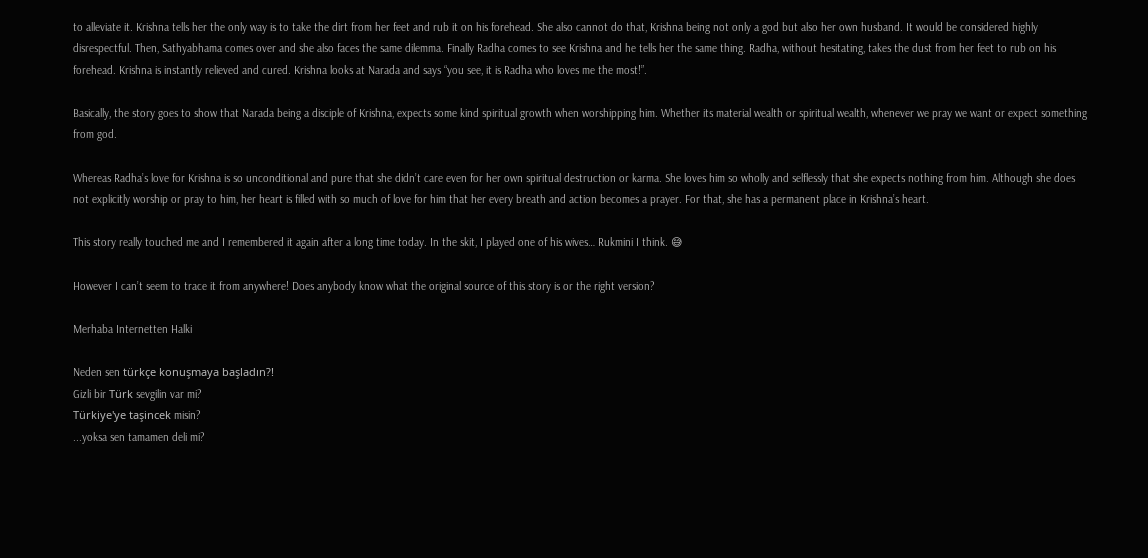to alleviate it. Krishna tells her the only way is to take the dirt from her feet and rub it on his forehead. She also cannot do that, Krishna being not only a god but also her own husband. It would be considered highly disrespectful. Then, Sathyabhama comes over and she also faces the same dilemma. Finally Radha comes to see Krishna and he tells her the same thing. Radha, without hesitating, takes the dust from her feet to rub on his forehead. Krishna is instantly relieved and cured. Krishna looks at Narada and says “you see, it is Radha who loves me the most!”.

Basically, the story goes to show that Narada being a disciple of Krishna, expects some kind spiritual growth when worshipping him. Whether its material wealth or spiritual wealth, whenever we pray we want or expect something from god.

Whereas Radha’s love for Krishna is so unconditional and pure that she didn’t care even for her own spiritual destruction or karma. She loves him so wholly and selflessly that she expects nothing from him. Although she does not explicitly worship or pray to him, her heart is filled with so much of love for him that her every breath and action becomes a prayer. For that, she has a permanent place in Krishna’s heart.

This story really touched me and I remembered it again after a long time today. In the skit, I played one of his wives… Rukmini I think. 😅

However I can’t seem to trace it from anywhere! Does anybody know what the original source of this story is or the right version?

Merhaba Internetten Halki

Neden sen türkçe konuşmaya başladın?!
Gizli bir Türk sevgilin var mi?
Türkiye'ye taşincek misin?
...yoksa sen tamamen deli mi?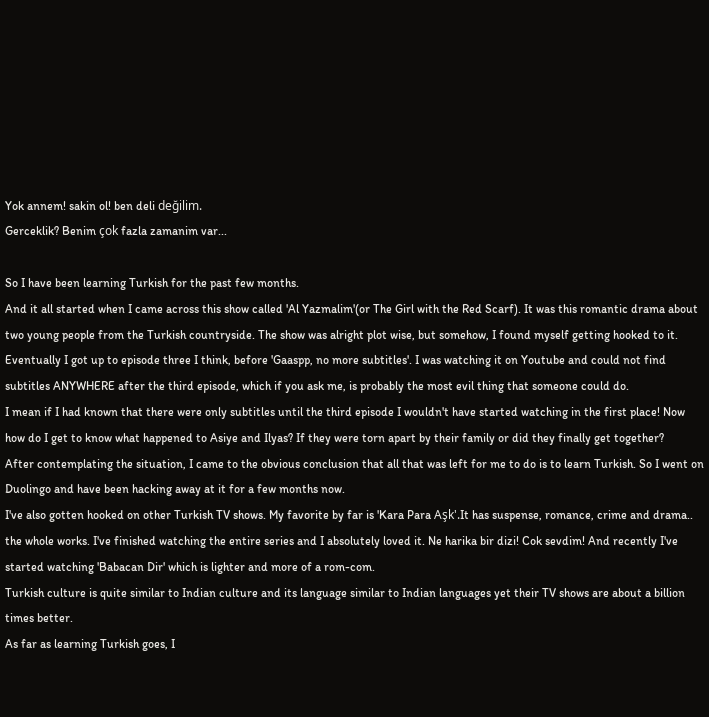Yok annem! sakin ol! ben deli değilim.
Gerceklik? Benim çok fazla zamanim var...

So I have been learning Turkish for the past few months.
And it all started when I came across this show called 'Al Yazmalim'(or The Girl with the Red Scarf). It was this romantic drama about two young people from the Turkish countryside. The show was alright plot wise, but somehow, I found myself getting hooked to it.
Eventually I got up to episode three I think, before 'Gaaspp, no more subtitles'. I was watching it on Youtube and could not find subtitles ANYWHERE after the third episode, which if you ask me, is probably the most evil thing that someone could do.
I mean if I had known that there were only subtitles until the third episode I wouldn't have started watching in the first place! Now how do I get to know what happened to Asiye and Ilyas? If they were torn apart by their family or did they finally get together?
After contemplating the situation, I came to the obvious conclusion that all that was left for me to do is to learn Turkish. So I went on Duolingo and have been hacking away at it for a few months now.
I've also gotten hooked on other Turkish TV shows. My favorite by far is 'Kara Para Aşk'.It has suspense, romance, crime and drama.. the whole works. I've finished watching the entire series and I absolutely loved it. Ne harika bir dizi! Cok sevdim! And recently I've started watching 'Babacan Dir' which is lighter and more of a rom-com.
Turkish culture is quite similar to Indian culture and its language similar to Indian languages yet their TV shows are about a billion times better.
As far as learning Turkish goes, I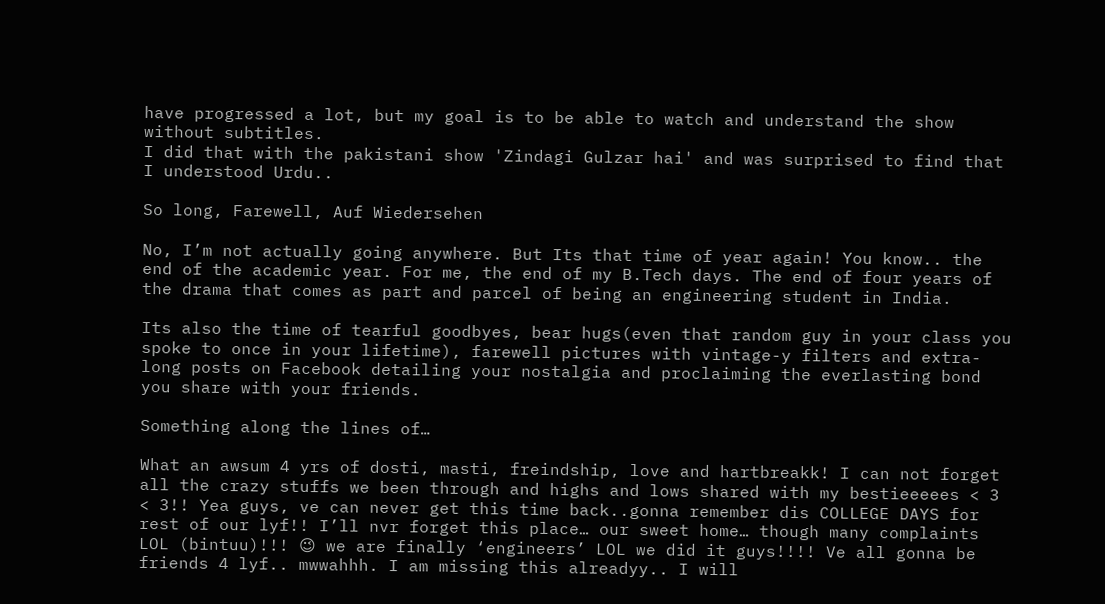have progressed a lot, but my goal is to be able to watch and understand the show without subtitles.
I did that with the pakistani show 'Zindagi Gulzar hai' and was surprised to find that I understood Urdu..

So long, Farewell, Auf Wiedersehen

No, I’m not actually going anywhere. But Its that time of year again! You know.. the end of the academic year. For me, the end of my B.Tech days. The end of four years of the drama that comes as part and parcel of being an engineering student in India.

Its also the time of tearful goodbyes, bear hugs(even that random guy in your class you spoke to once in your lifetime), farewell pictures with vintage-y filters and extra-long posts on Facebook detailing your nostalgia and proclaiming the everlasting bond you share with your friends.

Something along the lines of…

What an awsum 4 yrs of dosti, masti, freindship, love and hartbreakk! I can not forget all the crazy stuffs we been through and highs and lows shared with my bestieeeees < 3 < 3!! Yea guys, ve can never get this time back..gonna remember dis COLLEGE DAYS for rest of our lyf!! I’ll nvr forget this place… our sweet home… though many complaints LOL (bintuu)!!! 😉 we are finally ‘engineers’ LOL we did it guys!!!! Ve all gonna be friends 4 lyf.. mwwahhh. I am missing this alreadyy.. I will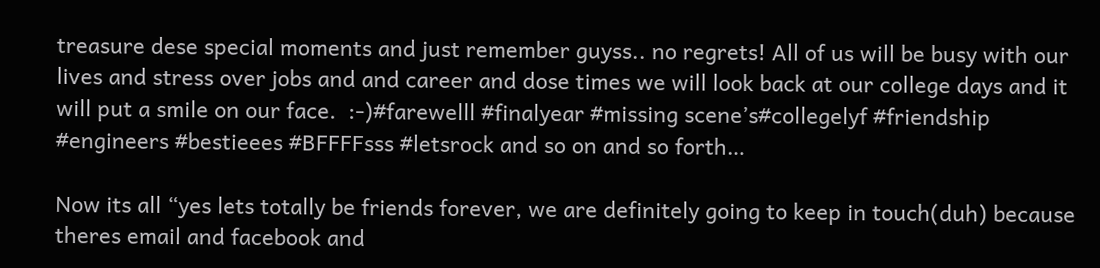treasure dese special moments and just remember guyss.. no regrets! All of us will be busy with our lives and stress over jobs and and career and dose times we will look back at our college days and it will put a smile on our face.  :-)#farewelll #finalyear #missing scene’s#collegelyf #friendship #engineers #bestieees #BFFFFsss #letsrock and so on and so forth…

Now its all “yes lets totally be friends forever, we are definitely going to keep in touch(duh) because theres email and facebook and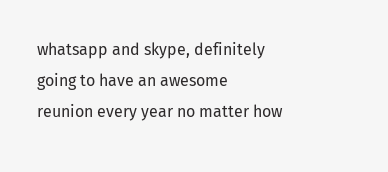whatsapp and skype, definitely going to have an awesome reunion every year no matter how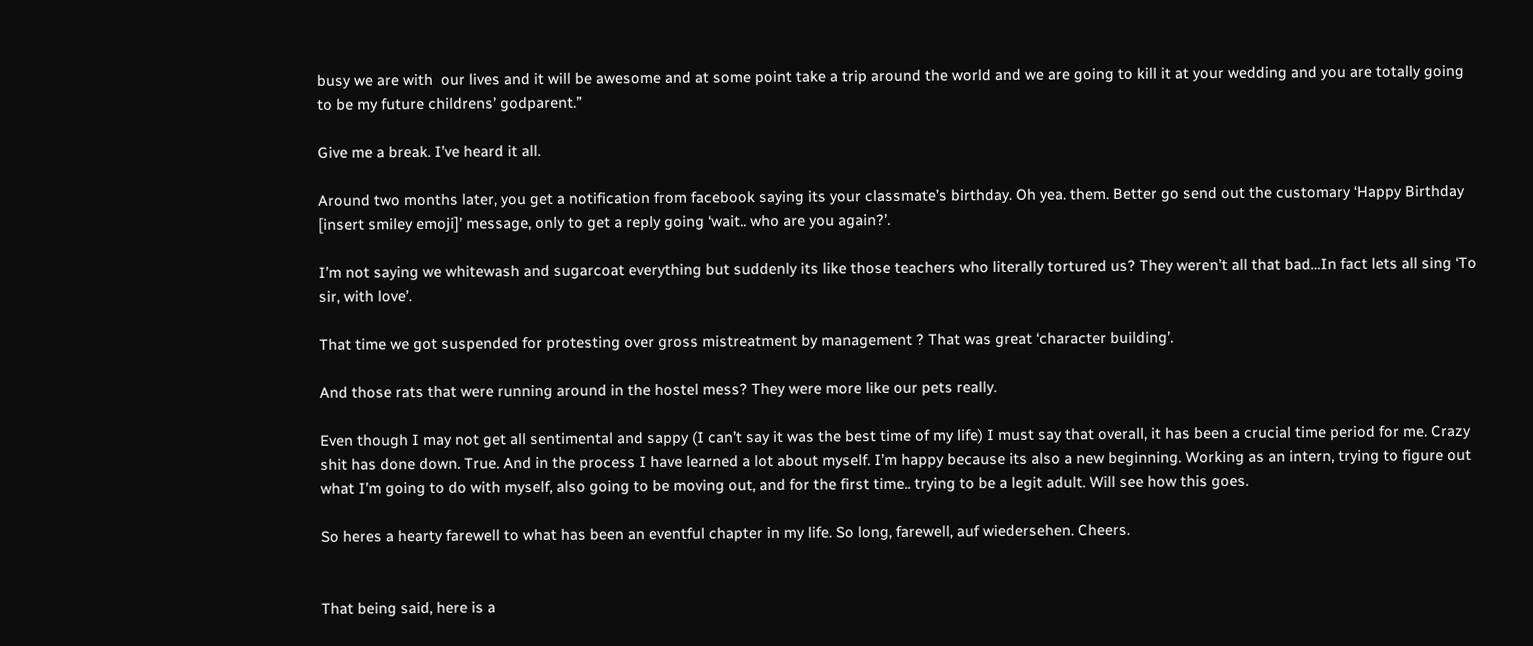busy we are with  our lives and it will be awesome and at some point take a trip around the world and we are going to kill it at your wedding and you are totally going to be my future childrens’ godparent.”

Give me a break. I’ve heard it all.

Around two months later, you get a notification from facebook saying its your classmate’s birthday. Oh yea. them. Better go send out the customary ‘Happy Birthday [insert smiley emoji]’ message, only to get a reply going ‘wait.. who are you again?’.

I’m not saying we whitewash and sugarcoat everything but suddenly its like those teachers who literally tortured us? They weren’t all that bad…In fact lets all sing ‘To sir, with love’.

That time we got suspended for protesting over gross mistreatment by management ? That was great ‘character building’.

And those rats that were running around in the hostel mess? They were more like our pets really.

Even though I may not get all sentimental and sappy (I can’t say it was the best time of my life) I must say that overall, it has been a crucial time period for me. Crazy shit has done down. True. And in the process I have learned a lot about myself. I’m happy because its also a new beginning. Working as an intern, trying to figure out what I’m going to do with myself, also going to be moving out, and for the first time.. trying to be a legit adult. Will see how this goes.

So heres a hearty farewell to what has been an eventful chapter in my life. So long, farewell, auf wiedersehen. Cheers.


That being said, here is a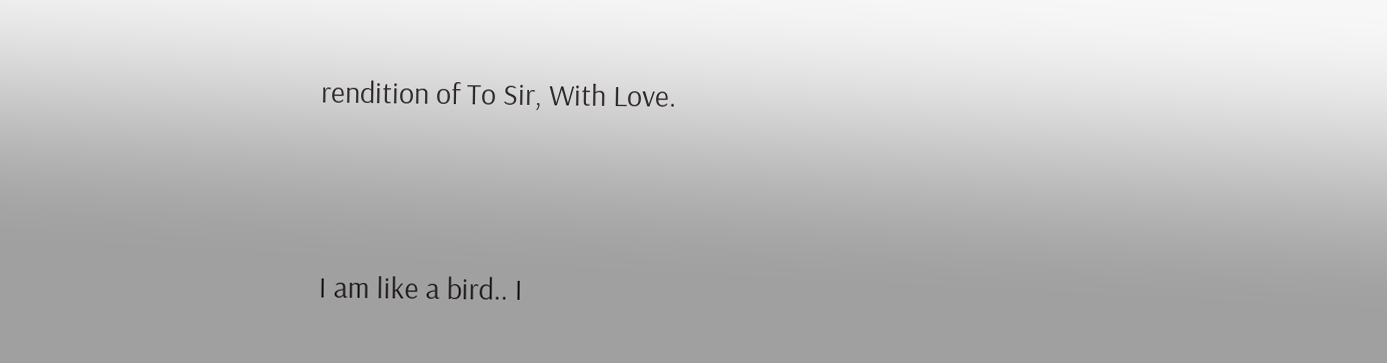rendition of To Sir, With Love.




I am like a bird.. I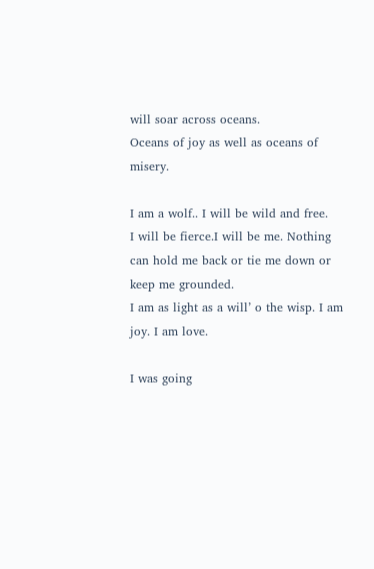will soar across oceans.
Oceans of joy as well as oceans of misery.

I am a wolf.. I will be wild and free.
I will be fierce.I will be me. Nothing can hold me back or tie me down or keep me grounded.
I am as light as a will’ o the wisp. I am joy. I am love.

I was going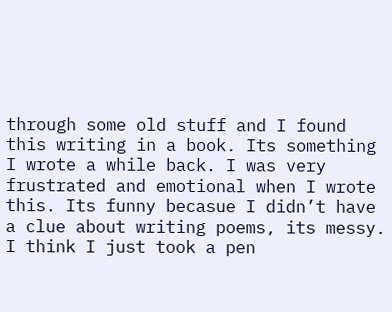through some old stuff and I found this writing in a book. Its something I wrote a while back. I was very frustrated and emotional when I wrote this. Its funny becasue I didn’t have a clue about writing poems, its messy. I think I just took a pen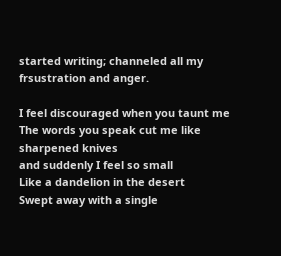started writing; channeled all my frsustration and anger.

I feel discouraged when you taunt me
The words you speak cut me like sharpened knives
and suddenly I feel so small
Like a dandelion in the desert
Swept away with a single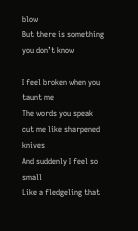blow
But there is something you don’t know

I feel broken when you taunt me
The words you speak cut me like sharpened knives
And suddenly I feel so small
Like a fledgeling that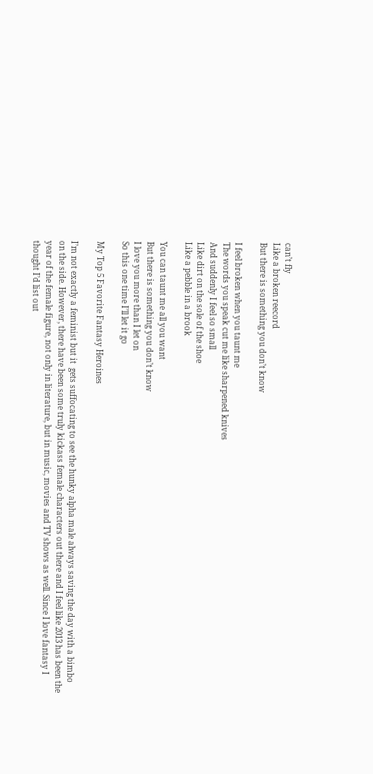can’t fly
Like a broken reecord
But there is something you don’t know

I feel broken when you taunt me
The words you speak cut me like sharpened knives
And suddenly I feel so small
Like dirt on the sole of the shoe
Like a pebble in a brook

You can taunt me all you want
But there is something you don’t know
I love you more than I let on
So this one time I’ll let it go

My Top 5 Favorite Fantasy Heroines

I’m not exactly a feminist but it  gets suffocating to see the hunky alpha male always saving the day with a bimbo on the side. However, there have been some truly kickass female characters out there and I feel like 2013 has been the year of the female figure, not only in literature, but in music, movies and TV shows as well. Since I love fantasy I thought I’d list out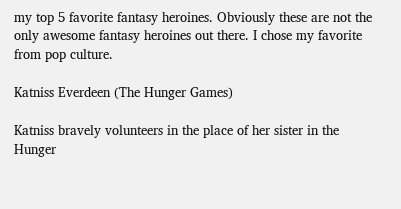my top 5 favorite fantasy heroines. Obviously these are not the only awesome fantasy heroines out there. I chose my favorite from pop culture.

Katniss Everdeen (The Hunger Games)

Katniss bravely volunteers in the place of her sister in the Hunger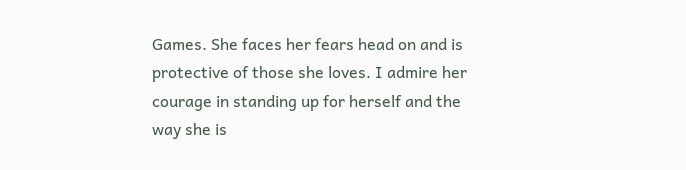Games. She faces her fears head on and is protective of those she loves. I admire her courage in standing up for herself and the way she is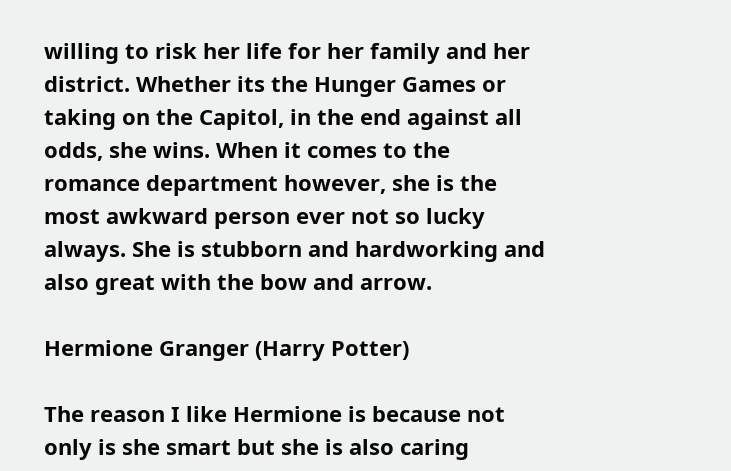willing to risk her life for her family and her district. Whether its the Hunger Games or taking on the Capitol, in the end against all odds, she wins. When it comes to the romance department however, she is the most awkward person ever not so lucky always. She is stubborn and hardworking and also great with the bow and arrow.

Hermione Granger (Harry Potter)

The reason I like Hermione is because not only is she smart but she is also caring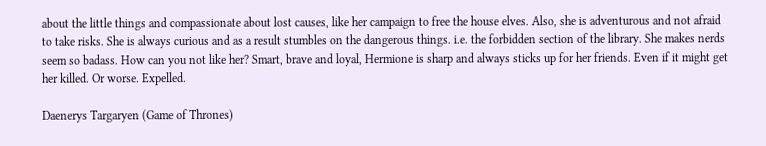about the little things and compassionate about lost causes, like her campaign to free the house elves. Also, she is adventurous and not afraid to take risks. She is always curious and as a result stumbles on the dangerous things. i.e. the forbidden section of the library. She makes nerds seem so badass. How can you not like her? Smart, brave and loyal, Hermione is sharp and always sticks up for her friends. Even if it might get her killed. Or worse. Expelled.

Daenerys Targaryen (Game of Thrones)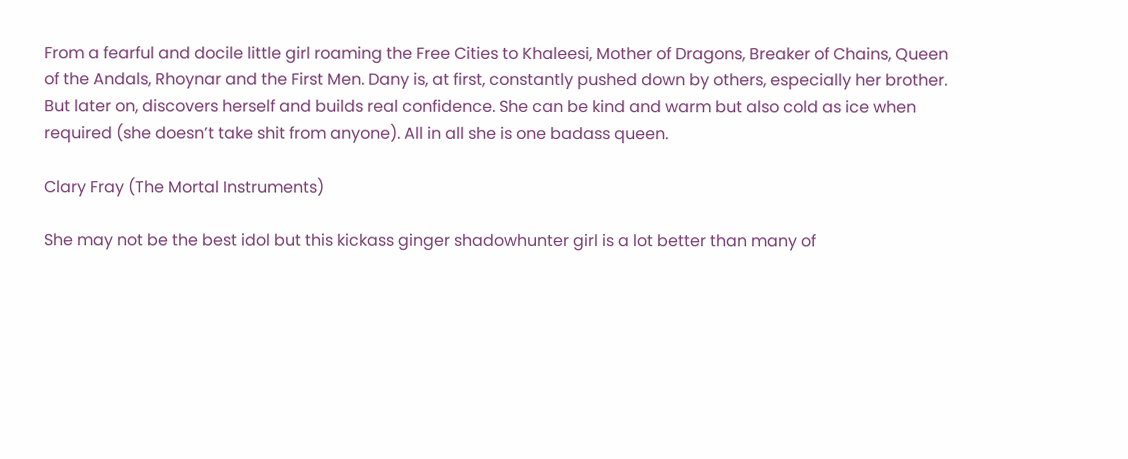From a fearful and docile little girl roaming the Free Cities to Khaleesi, Mother of Dragons, Breaker of Chains, Queen of the Andals, Rhoynar and the First Men. Dany is, at first, constantly pushed down by others, especially her brother. But later on, discovers herself and builds real confidence. She can be kind and warm but also cold as ice when required (she doesn’t take shit from anyone). All in all she is one badass queen.

Clary Fray (The Mortal Instruments)

She may not be the best idol but this kickass ginger shadowhunter girl is a lot better than many of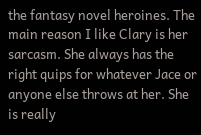the fantasy novel heroines. The main reason I like Clary is her sarcasm. She always has the right quips for whatever Jace or anyone else throws at her. She is really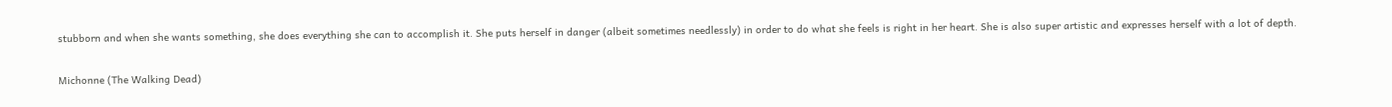stubborn and when she wants something, she does everything she can to accomplish it. She puts herself in danger (albeit sometimes needlessly) in order to do what she feels is right in her heart. She is also super artistic and expresses herself with a lot of depth.

Michonne (The Walking Dead)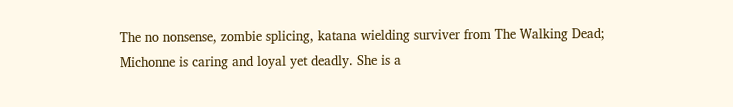The no nonsense, zombie splicing, katana wielding surviver from The Walking Dead; Michonne is caring and loyal yet deadly. She is a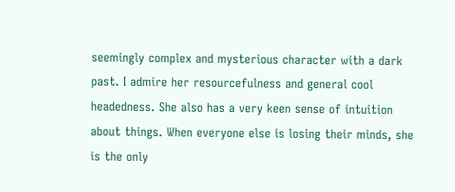seemingly complex and mysterious character with a dark past. I admire her resourcefulness and general cool headedness. She also has a very keen sense of intuition about things. When everyone else is losing their minds, she is the only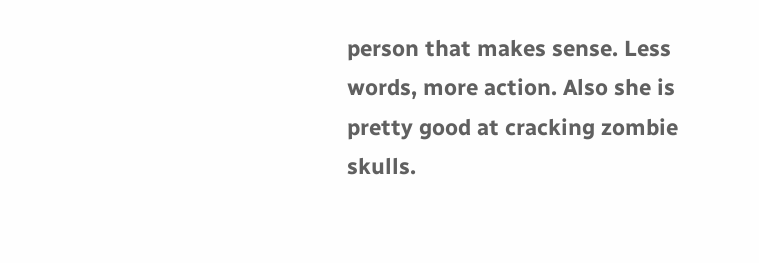person that makes sense. Less words, more action. Also she is pretty good at cracking zombie skulls.